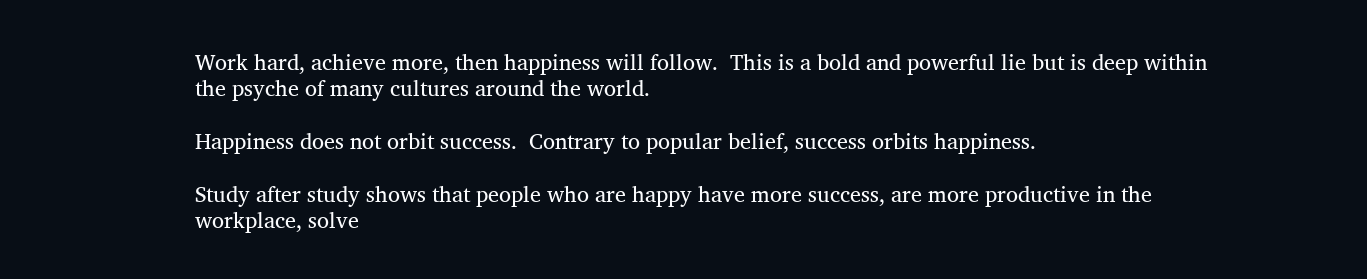Work hard, achieve more, then happiness will follow.  This is a bold and powerful lie but is deep within the psyche of many cultures around the world.

Happiness does not orbit success.  Contrary to popular belief, success orbits happiness.

Study after study shows that people who are happy have more success, are more productive in the workplace, solve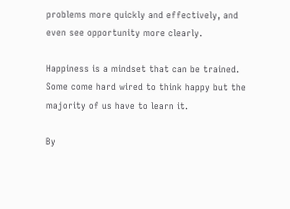problems more quickly and effectively, and even see opportunity more clearly.

Happiness is a mindset that can be trained. Some come hard wired to think happy but the majority of us have to learn it.

By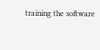training the software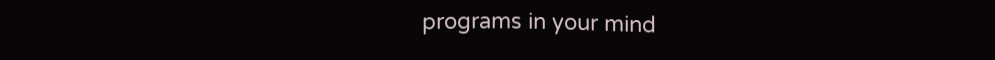programs in your mind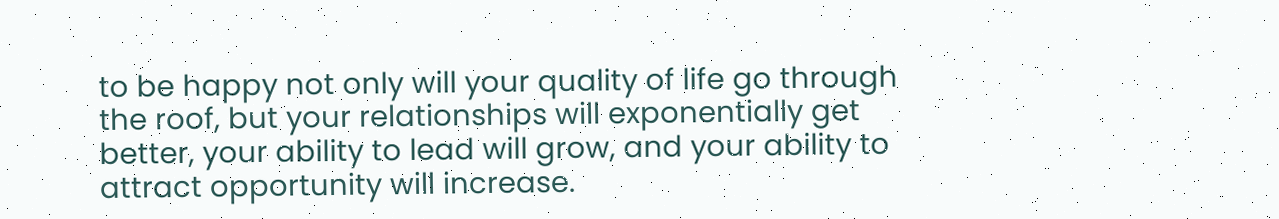to be happy not only will your quality of life go through the roof, but your relationships will exponentially get better, your ability to lead will grow, and your ability to attract opportunity will increase.